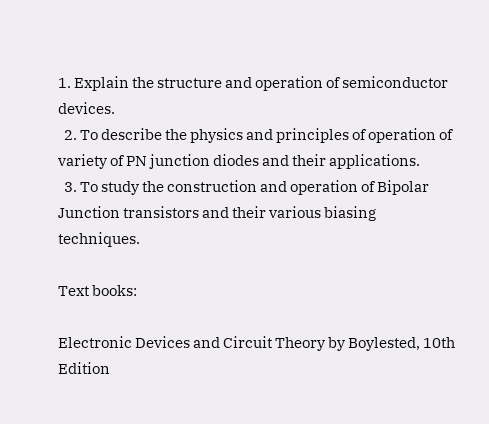1. Explain the structure and operation of semiconductor devices.
  2. To describe the physics and principles of operation of variety of PN junction diodes and their applications.
  3. To study the construction and operation of Bipolar Junction transistors and their various biasing techniques.

Text books:

Electronic Devices and Circuit Theory by Boylested, 10th Edition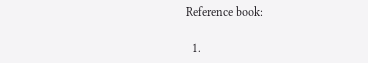Reference book:

  1.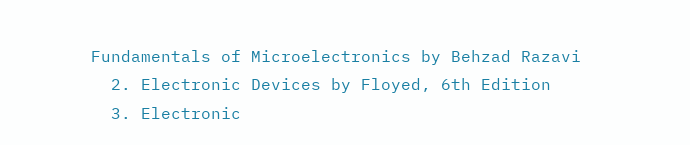Fundamentals of Microelectronics by Behzad Razavi
  2. Electronic Devices by Floyed, 6th Edition
  3. Electronic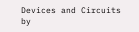Devices and Circuits by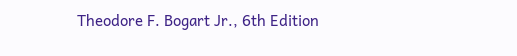Theodore F. Bogart Jr., 6th Edition